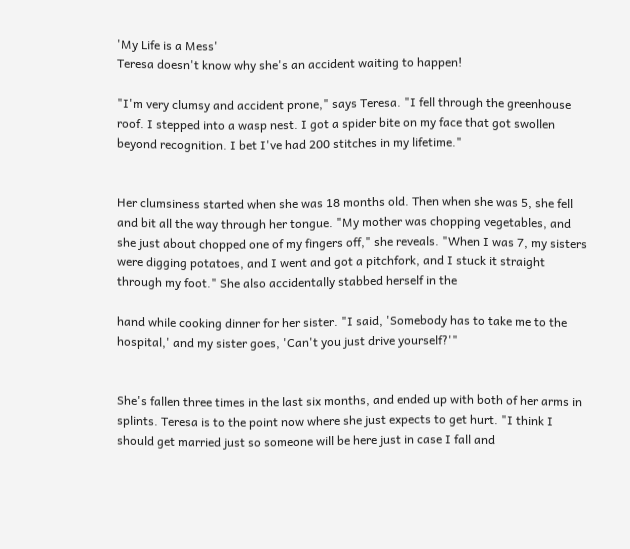'My Life is a Mess'
Teresa doesn't know why she's an accident waiting to happen!

"I'm very clumsy and accident prone," says Teresa. "I fell through the greenhouse roof. I stepped into a wasp nest. I got a spider bite on my face that got swollen beyond recognition. I bet I've had 200 stitches in my lifetime."


Her clumsiness started when she was 18 months old. Then when she was 5, she fell and bit all the way through her tongue. "My mother was chopping vegetables, and she just about chopped one of my fingers off," she reveals. "When I was 7, my sisters were digging potatoes, and I went and got a pitchfork, and I stuck it straight through my foot." She also accidentally stabbed herself in the

hand while cooking dinner for her sister. "I said, 'Somebody has to take me to the hospital,' and my sister goes, 'Can't you just drive yourself?'"


She's fallen three times in the last six months, and ended up with both of her arms in splints. Teresa is to the point now where she just expects to get hurt. "I think I should get married just so someone will be here just in case I fall and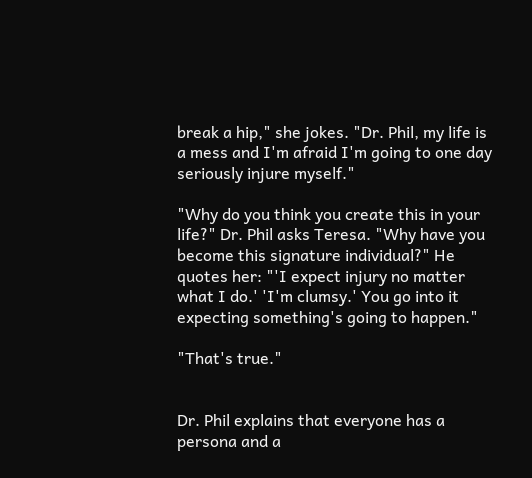break a hip," she jokes. "Dr. Phil, my life is a mess and I'm afraid I'm going to one day seriously injure myself."

"Why do you think you create this in your life?" Dr. Phil asks Teresa. "Why have you become this signature individual?" He quotes her: "'I expect injury no matter what I do.' 'I'm clumsy.' You go into it expecting something's going to happen."

"That's true."


Dr. Phil explains that everyone has a persona and a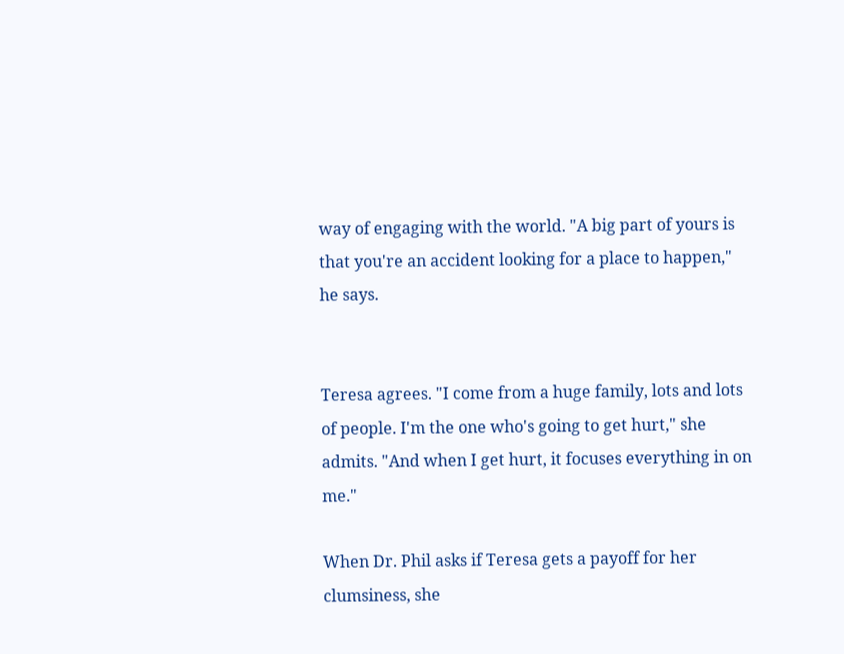way of engaging with the world. "A big part of yours is that you're an accident looking for a place to happen," he says.


Teresa agrees. "I come from a huge family, lots and lots of people. I'm the one who's going to get hurt," she admits. "And when I get hurt, it focuses everything in on me."

When Dr. Phil asks if Teresa gets a payoff for her clumsiness, she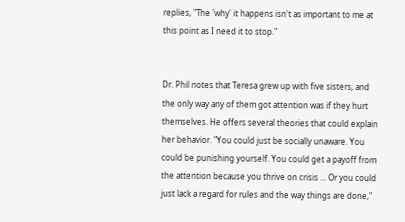replies, "The 'why' it happens isn't as important to me at this point as I need it to stop."


Dr. Phil notes that Teresa grew up with five sisters, and the only way any of them got attention was if they hurt themselves. He offers several theories that could explain her behavior. "You could just be socially unaware. You could be punishing yourself. You could get a payoff from the attention because you thrive on crisis ... Or you could just lack a regard for rules and the way things are done,"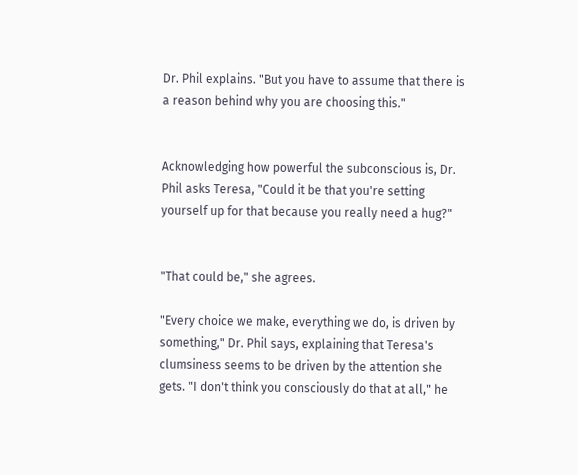Dr. Phil explains. "But you have to assume that there is a reason behind why you are choosing this."


Acknowledging how powerful the subconscious is, Dr. Phil asks Teresa, "Could it be that you're setting yourself up for that because you really need a hug?"


"That could be," she agrees.

"Every choice we make, everything we do, is driven by something," Dr. Phil says, explaining that Teresa's clumsiness seems to be driven by the attention she gets. "I don't think you consciously do that at all," he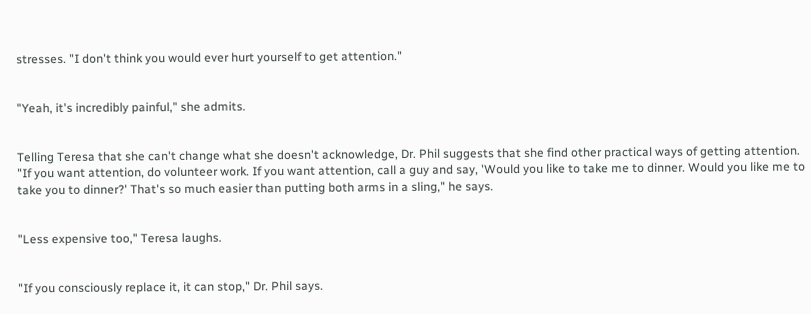stresses. "I don't think you would ever hurt yourself to get attention."


"Yeah, it's incredibly painful," she admits.


Telling Teresa that she can't change what she doesn't acknowledge, Dr. Phil suggests that she find other practical ways of getting attention. "If you want attention, do volunteer work. If you want attention, call a guy and say, 'Would you like to take me to dinner. Would you like me to take you to dinner?' That's so much easier than putting both arms in a sling," he says.


"Less expensive too," Teresa laughs.


"If you consciously replace it, it can stop," Dr. Phil says.